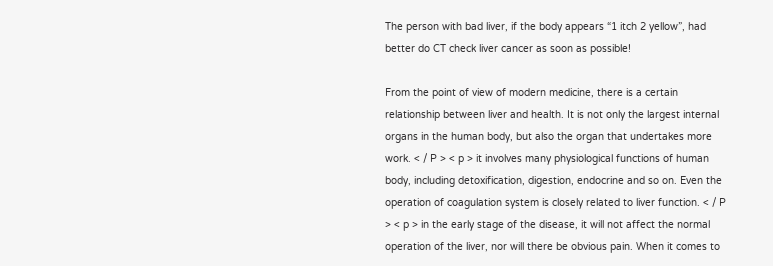The person with bad liver, if the body appears “1 itch 2 yellow”, had better do CT check liver cancer as soon as possible!

From the point of view of modern medicine, there is a certain relationship between liver and health. It is not only the largest internal organs in the human body, but also the organ that undertakes more work. < / P > < p > it involves many physiological functions of human body, including detoxification, digestion, endocrine and so on. Even the operation of coagulation system is closely related to liver function. < / P > < p > in the early stage of the disease, it will not affect the normal operation of the liver, nor will there be obvious pain. When it comes to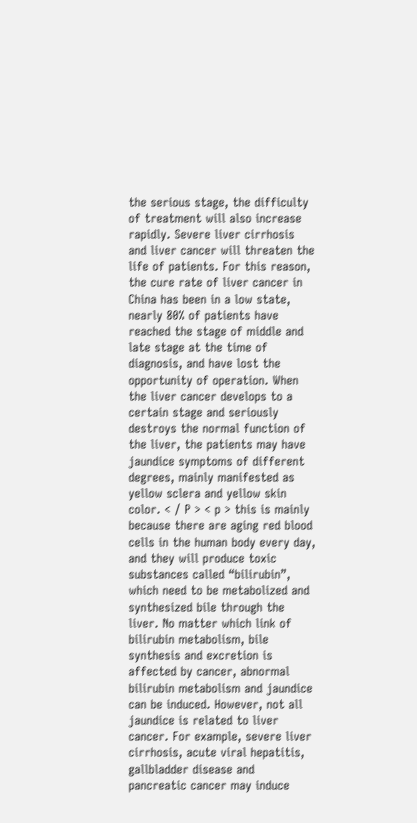the serious stage, the difficulty of treatment will also increase rapidly. Severe liver cirrhosis and liver cancer will threaten the life of patients. For this reason, the cure rate of liver cancer in China has been in a low state, nearly 80% of patients have reached the stage of middle and late stage at the time of diagnosis, and have lost the opportunity of operation. When the liver cancer develops to a certain stage and seriously destroys the normal function of the liver, the patients may have jaundice symptoms of different degrees, mainly manifested as yellow sclera and yellow skin color. < / P > < p > this is mainly because there are aging red blood cells in the human body every day, and they will produce toxic substances called “bilirubin”, which need to be metabolized and synthesized bile through the liver. No matter which link of bilirubin metabolism, bile synthesis and excretion is affected by cancer, abnormal bilirubin metabolism and jaundice can be induced. However, not all jaundice is related to liver cancer. For example, severe liver cirrhosis, acute viral hepatitis, gallbladder disease and pancreatic cancer may induce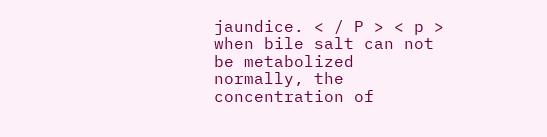jaundice. < / P > < p > when bile salt can not be metabolized normally, the concentration of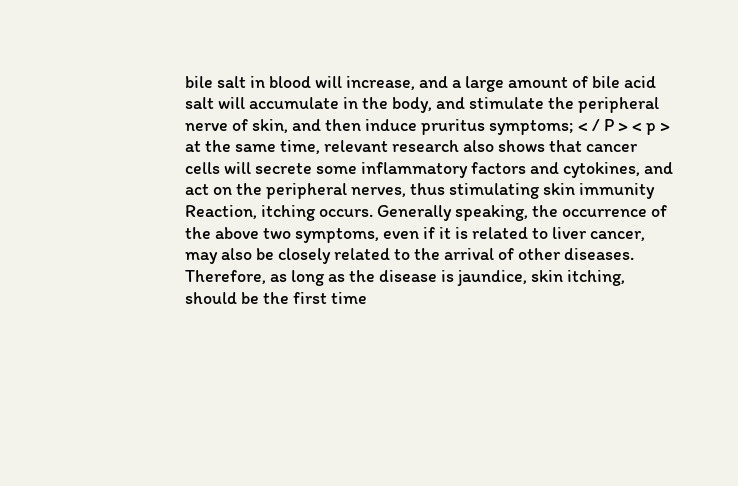bile salt in blood will increase, and a large amount of bile acid salt will accumulate in the body, and stimulate the peripheral nerve of skin, and then induce pruritus symptoms; < / P > < p > at the same time, relevant research also shows that cancer cells will secrete some inflammatory factors and cytokines, and act on the peripheral nerves, thus stimulating skin immunity Reaction, itching occurs. Generally speaking, the occurrence of the above two symptoms, even if it is related to liver cancer, may also be closely related to the arrival of other diseases. Therefore, as long as the disease is jaundice, skin itching, should be the first time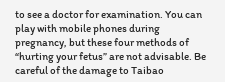to see a doctor for examination. You can play with mobile phones during pregnancy, but these four methods of “hurting your fetus” are not advisable. Be careful of the damage to Taibao